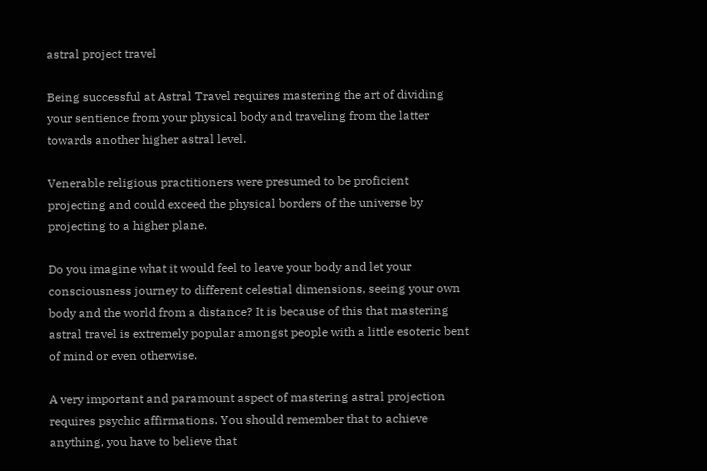astral project travel

Being successful at Astral Travel requires mastering the art of dividing your sentience from your physical body and traveling from the latter towards another higher astral level.

Venerable religious practitioners were presumed to be proficient projecting and could exceed the physical borders of the universe by projecting to a higher plane.

Do you imagine what it would feel to leave your body and let your consciousness journey to different celestial dimensions, seeing your own body and the world from a distance? It is because of this that mastering astral travel is extremely popular amongst people with a little esoteric bent of mind or even otherwise.

A very important and paramount aspect of mastering astral projection requires psychic affirmations. You should remember that to achieve anything, you have to believe that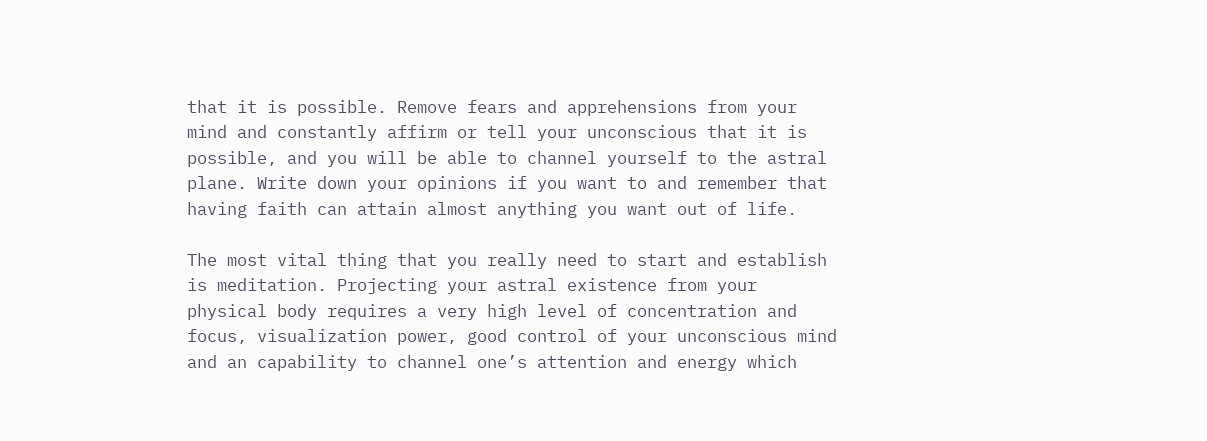that it is possible. Remove fears and apprehensions from your mind and constantly affirm or tell your unconscious that it is possible, and you will be able to channel yourself to the astral plane. Write down your opinions if you want to and remember that having faith can attain almost anything you want out of life.

The most vital thing that you really need to start and establish is meditation. Projecting your astral existence from your physical body requires a very high level of concentration and focus, visualization power, good control of your unconscious mind and an capability to channel one’s attention and energy which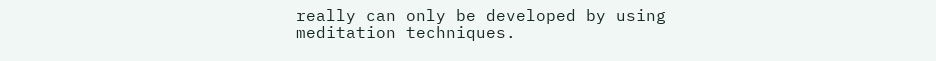really can only be developed by using meditation techniques.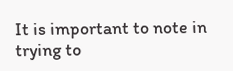It is important to note in trying to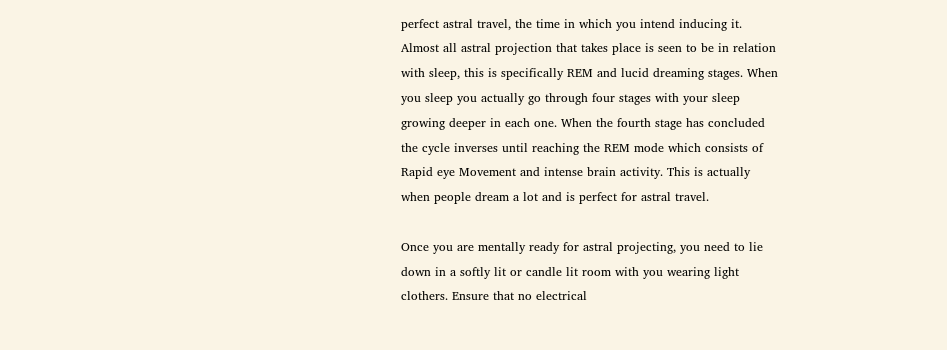perfect astral travel, the time in which you intend inducing it. Almost all astral projection that takes place is seen to be in relation with sleep, this is specifically REM and lucid dreaming stages. When you sleep you actually go through four stages with your sleep growing deeper in each one. When the fourth stage has concluded the cycle inverses until reaching the REM mode which consists of Rapid eye Movement and intense brain activity. This is actually when people dream a lot and is perfect for astral travel.

Once you are mentally ready for astral projecting, you need to lie down in a softly lit or candle lit room with you wearing light clothers. Ensure that no electrical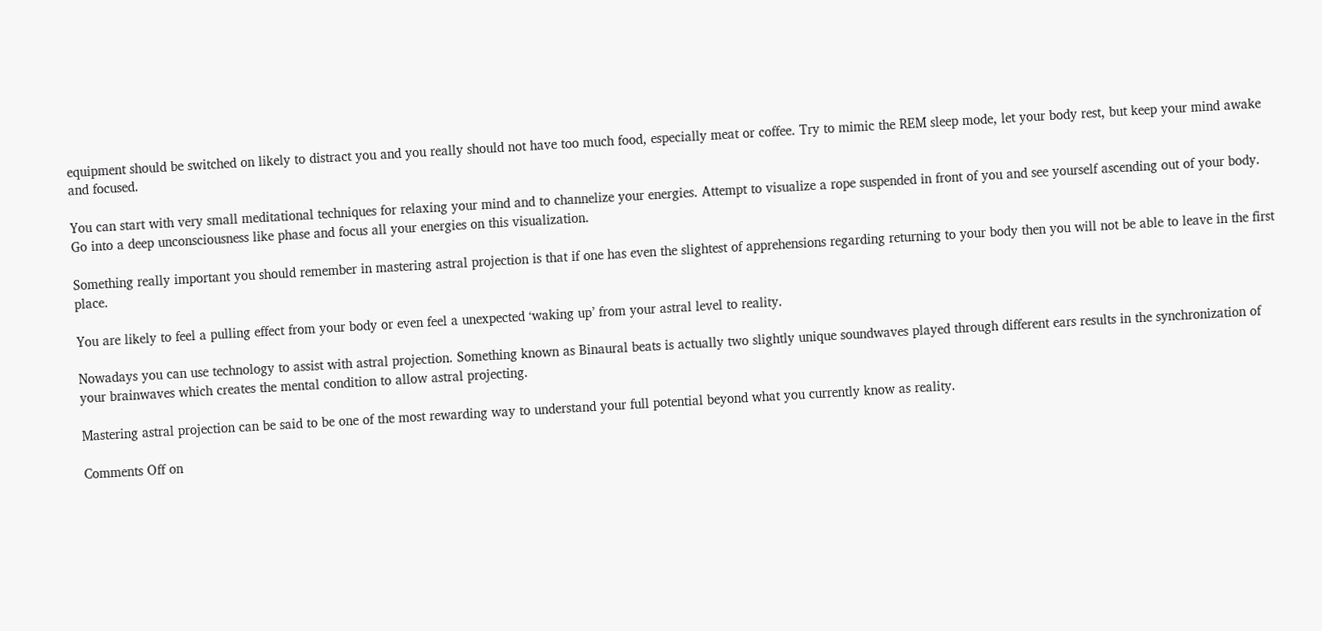equipment should be switched on likely to distract you and you really should not have too much food, especially meat or coffee. Try to mimic the REM sleep mode, let your body rest, but keep your mind awake and focused.

You can start with very small meditational techniques for relaxing your mind and to channelize your energies. Attempt to visualize a rope suspended in front of you and see yourself ascending out of your body. Go into a deep unconsciousness like phase and focus all your energies on this visualization.

Something really important you should remember in mastering astral projection is that if one has even the slightest of apprehensions regarding returning to your body then you will not be able to leave in the first place.

You are likely to feel a pulling effect from your body or even feel a unexpected ‘waking up’ from your astral level to reality.

Nowadays you can use technology to assist with astral projection. Something known as Binaural beats is actually two slightly unique soundwaves played through different ears results in the synchronization of your brainwaves which creates the mental condition to allow astral projecting.

Mastering astral projection can be said to be one of the most rewarding way to understand your full potential beyond what you currently know as reality.

Comments Off on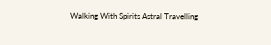Walking With Spirits Astral Travelling